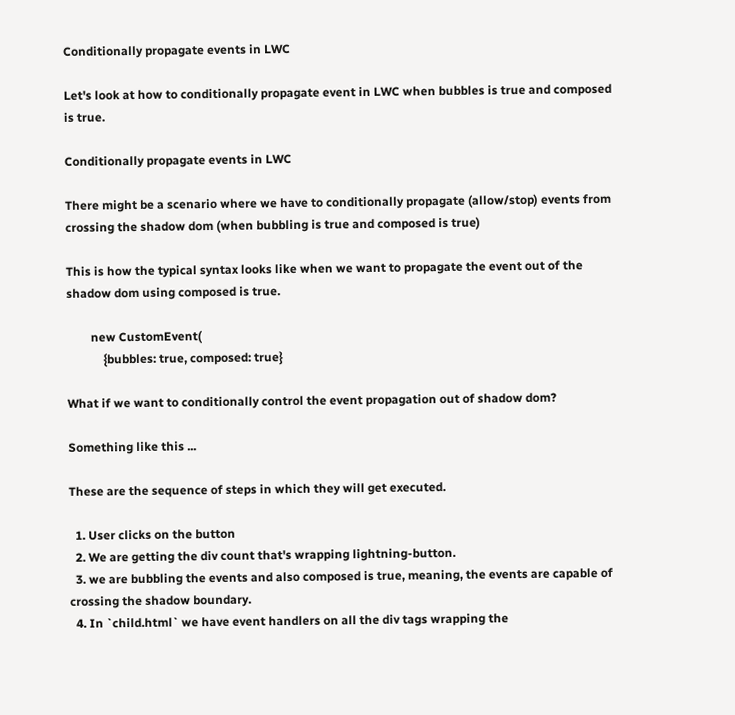Conditionally propagate events in LWC

Let's look at how to conditionally propagate event in LWC when bubbles is true and composed is true.

Conditionally propagate events in LWC

There might be a scenario where we have to conditionally propagate (allow/stop) events from crossing the shadow dom (when bubbling is true and composed is true)

This is how the typical syntax looks like when we want to propagate the event out of the shadow dom using composed is true.

        new CustomEvent(
            {bubbles: true, composed: true}

What if we want to conditionally control the event propagation out of shadow dom?

Something like this ...

These are the sequence of steps in which they will get executed.

  1. User clicks on the button
  2. We are getting the div count that's wrapping lightning-button.
  3. we are bubbling the events and also composed is true, meaning, the events are capable of crossing the shadow boundary.
  4. In `child.html` we have event handlers on all the div tags wrapping the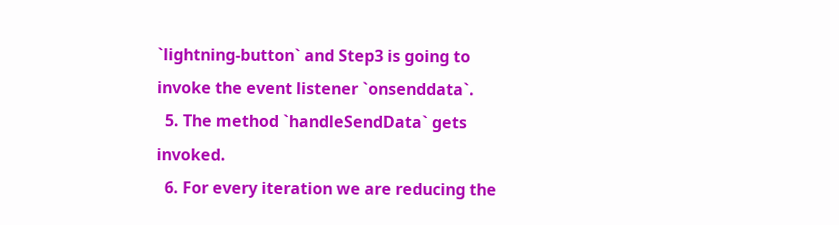`lightning-button` and Step3 is going to invoke the event listener `onsenddata`.
  5. The method `handleSendData` gets invoked.
  6. For every iteration we are reducing the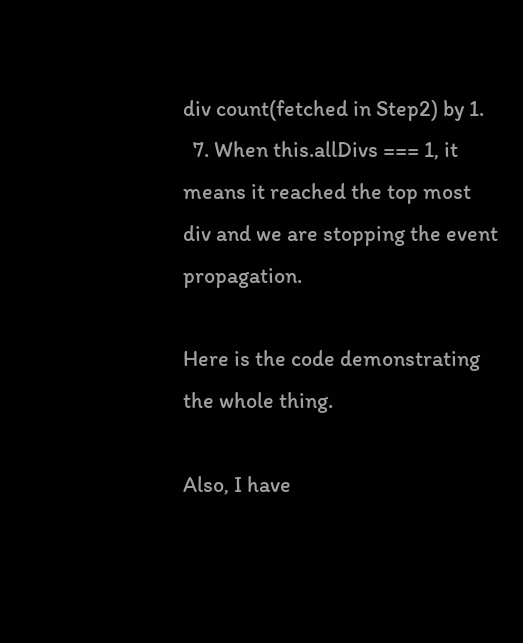div count(fetched in Step2) by 1.
  7. When this.allDivs === 1, it means it reached the top most div and we are stopping the event propagation.

Here is the code demonstrating the whole thing.

Also, I have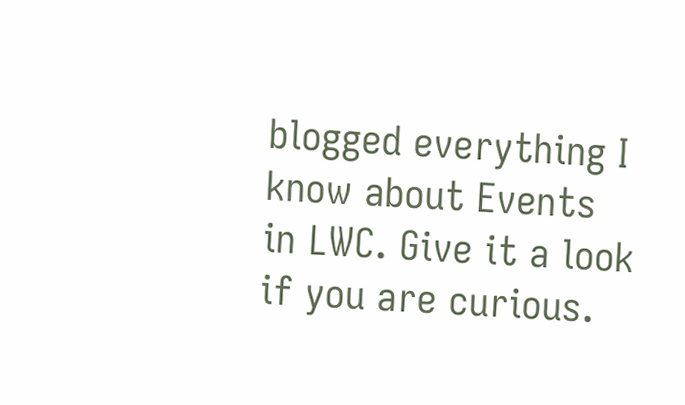blogged everything I know about Events in LWC. Give it a look if you are curious.